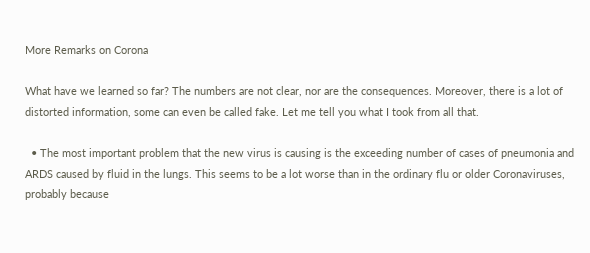More Remarks on Corona

What have we learned so far? The numbers are not clear, nor are the consequences. Moreover, there is a lot of distorted information, some can even be called fake. Let me tell you what I took from all that.

  • The most important problem that the new virus is causing is the exceeding number of cases of pneumonia and ARDS caused by fluid in the lungs. This seems to be a lot worse than in the ordinary flu or older Coronaviruses, probably because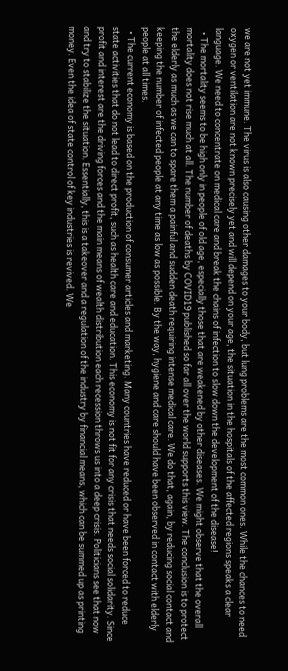we are not yet immune. The virus is also causing other damages to your body, but lung problems are the most common ones. While the chances to need oxygen or ventilation are not known precisely yet and will depend on your age, the situation in the hospitals of the affected regions speaks a clear language. We need to concentrate on medical care and break the chains of infection to slow down the development of the disease!
  • The mortality seems to be high only in people of old age, especially those that are weakened by other diseases. We might observe that the overall mortality does not rise much at all. The number of deaths by COVID19 published so far all over the world supports this view. The conclusion is to protect the elderly as much as we can to spare them a painful and sudden death requiring intense medical care. We do that, again, by reducing social contact and keeping the number of infected people at any time as low as possible. By the way, hygiene and care should have been observed in contact with elderly people at all times.
  • The current economy is based on the production of consumer articles and marketing. Many countries have reduced or have been forced to reduce state activities that do not lead to direct profit, such as health care and education. This economy is not fit for any crisis that needs social solidarity. Since profit and interest are the driving forces and the main means of wealth distribution each recession throws us into a deep crisis. Politicians see that now and try to stabilize the situation. Essentially, this is a takeover and a regulation of the industry by financial means, which can be summed up as printing money. Even the idea of state control of key industries is revived. We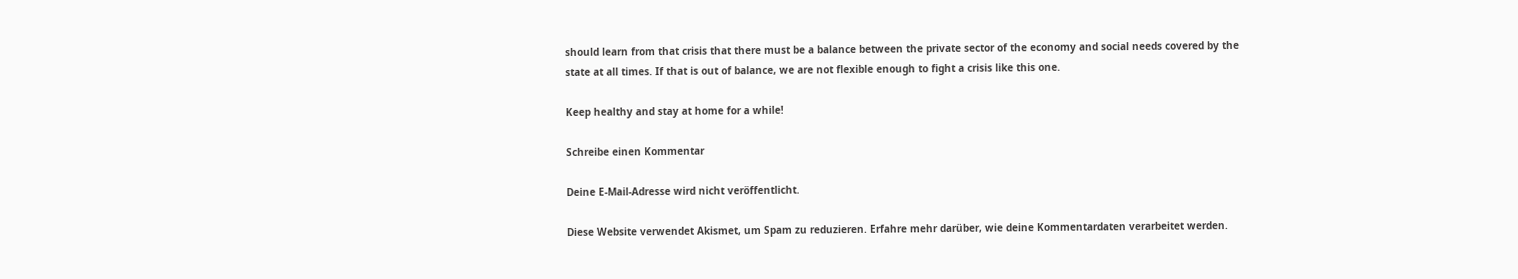should learn from that crisis that there must be a balance between the private sector of the economy and social needs covered by the state at all times. If that is out of balance, we are not flexible enough to fight a crisis like this one.

Keep healthy and stay at home for a while!

Schreibe einen Kommentar

Deine E-Mail-Adresse wird nicht veröffentlicht.

Diese Website verwendet Akismet, um Spam zu reduzieren. Erfahre mehr darüber, wie deine Kommentardaten verarbeitet werden.